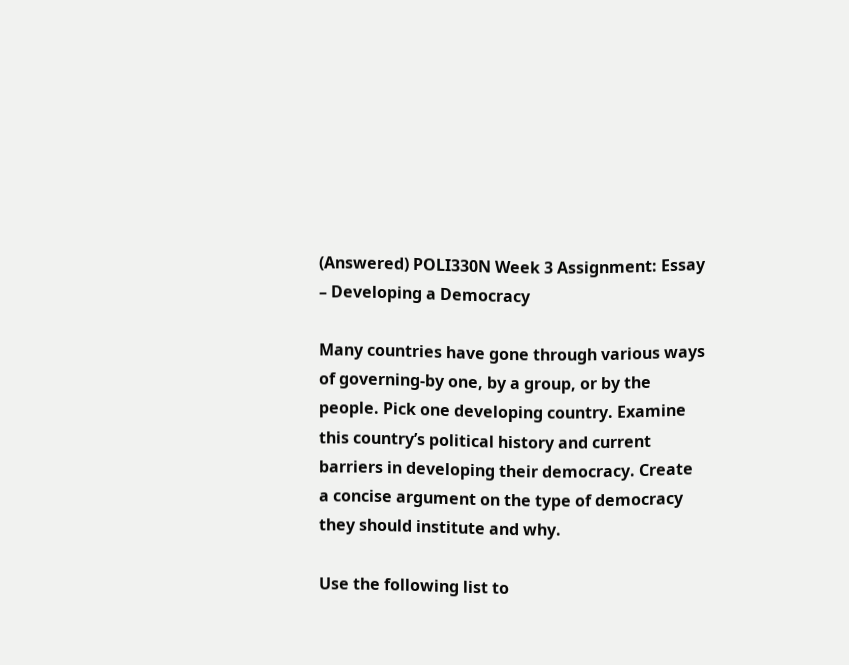(Answered) POLI330N Week 3 Assignment: Essay – Developing a Democracy

Many countries have gone through various ways of governing-by one, by a group, or by the people. Pick one developing country. Examine this country’s political history and current barriers in developing their democracy. Create a concise argument on the type of democracy they should institute and why.

Use the following list to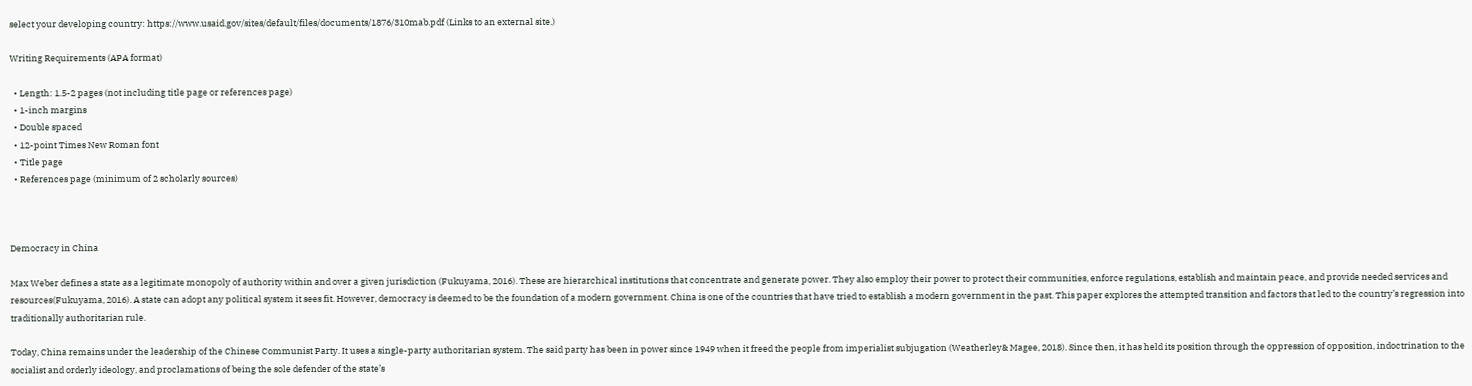select your developing country: https://www.usaid.gov/sites/default/files/documents/1876/310mab.pdf (Links to an external site.)

Writing Requirements (APA format)

  • Length: 1.5-2 pages (not including title page or references page)
  • 1-inch margins
  • Double spaced
  • 12-point Times New Roman font
  • Title page
  • References page (minimum of 2 scholarly sources)



Democracy in China

Max Weber defines a state as a legitimate monopoly of authority within and over a given jurisdiction (Fukuyama, 2016). These are hierarchical institutions that concentrate and generate power. They also employ their power to protect their communities, enforce regulations, establish and maintain peace, and provide needed services and resources(Fukuyama, 2016). A state can adopt any political system it sees fit. However, democracy is deemed to be the foundation of a modern government. China is one of the countries that have tried to establish a modern government in the past. This paper explores the attempted transition and factors that led to the country’s regression into traditionally authoritarian rule.

Today, China remains under the leadership of the Chinese Communist Party. It uses a single-party authoritarian system. The said party has been in power since 1949 when it freed the people from imperialist subjugation (Weatherley& Magee, 2018). Since then, it has held its position through the oppression of opposition, indoctrination to the socialist and orderly ideology, and proclamations of being the sole defender of the state’s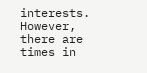interests. However, there are times in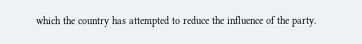which the country has attempted to reduce the influence of the party.